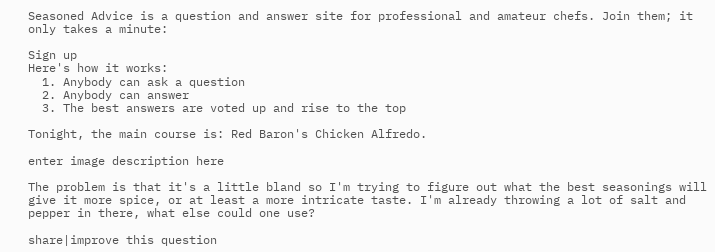Seasoned Advice is a question and answer site for professional and amateur chefs. Join them; it only takes a minute:

Sign up
Here's how it works:
  1. Anybody can ask a question
  2. Anybody can answer
  3. The best answers are voted up and rise to the top

Tonight, the main course is: Red Baron's Chicken Alfredo.

enter image description here

The problem is that it's a little bland so I'm trying to figure out what the best seasonings will give it more spice, or at least a more intricate taste. I'm already throwing a lot of salt and pepper in there, what else could one use?

share|improve this question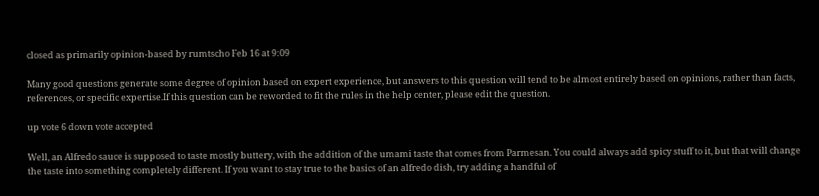closed as primarily opinion-based by rumtscho Feb 16 at 9:09

Many good questions generate some degree of opinion based on expert experience, but answers to this question will tend to be almost entirely based on opinions, rather than facts, references, or specific expertise.If this question can be reworded to fit the rules in the help center, please edit the question.

up vote 6 down vote accepted

Well, an Alfredo sauce is supposed to taste mostly buttery, with the addition of the umami taste that comes from Parmesan. You could always add spicy stuff to it, but that will change the taste into something completely different. If you want to stay true to the basics of an alfredo dish, try adding a handful of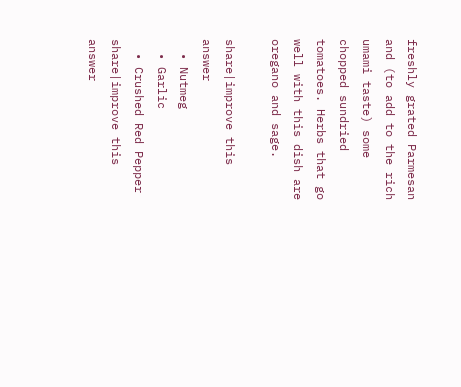freshly grated Parmesan and (to add to the rich umami taste) some chopped sundried tomatoes. Herbs that go well with this dish are oregano and sage.

share|improve this answer
  • Nutmeg
  • Garlic
  • Crushed Red Pepper
share|improve this answer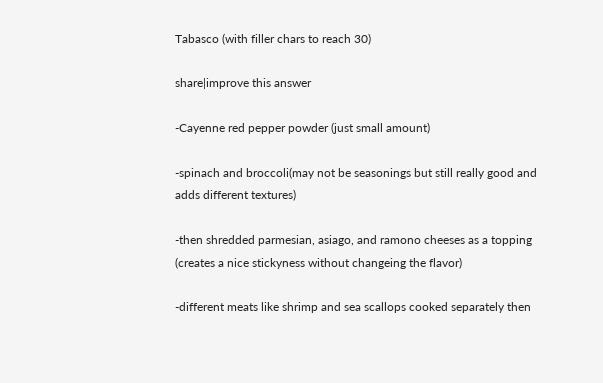Tabasco (with filler chars to reach 30)

share|improve this answer

-Cayenne red pepper powder (just small amount)

-spinach and broccoli(may not be seasonings but still really good and adds different textures)

-then shredded parmesian, asiago, and ramono cheeses as a topping (creates a nice stickyness without changeing the flavor)

-different meats like shrimp and sea scallops cooked separately then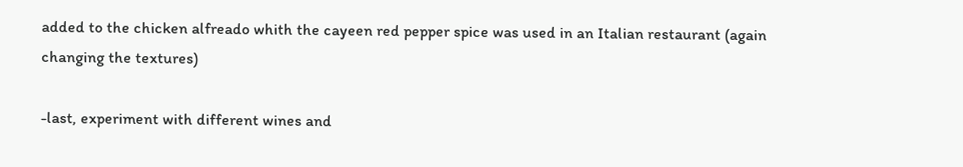added to the chicken alfreado whith the cayeen red pepper spice was used in an Italian restaurant (again changing the textures)

-last, experiment with different wines and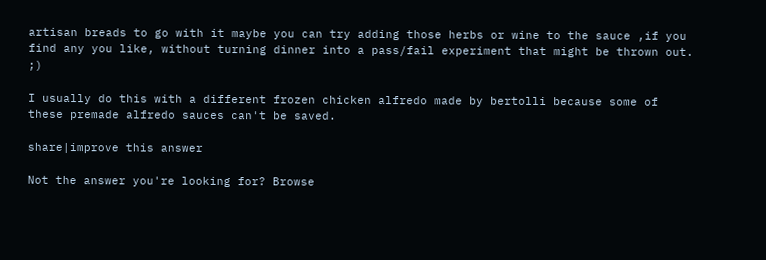artisan breads to go with it maybe you can try adding those herbs or wine to the sauce ,if you find any you like, without turning dinner into a pass/fail experiment that might be thrown out. ;)

I usually do this with a different frozen chicken alfredo made by bertolli because some of these premade alfredo sauces can't be saved.

share|improve this answer

Not the answer you're looking for? Browse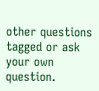other questions tagged or ask your own question.